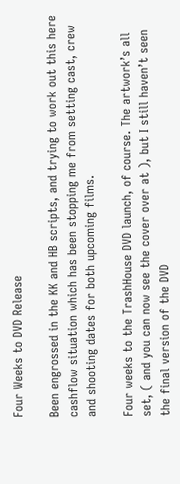Four Weeks to DVD Release

Been engrossed in the KK and HB scripts, and trying to work out this here cashflow situation which has been stopping me from setting cast, crew and shooting dates for both upcoming films.

Four weeks to the TrashHouse DVD launch, of course. The artwork’s all set, ( and you can now see the cover over at ), but I still haven’t seen the final version of the DVD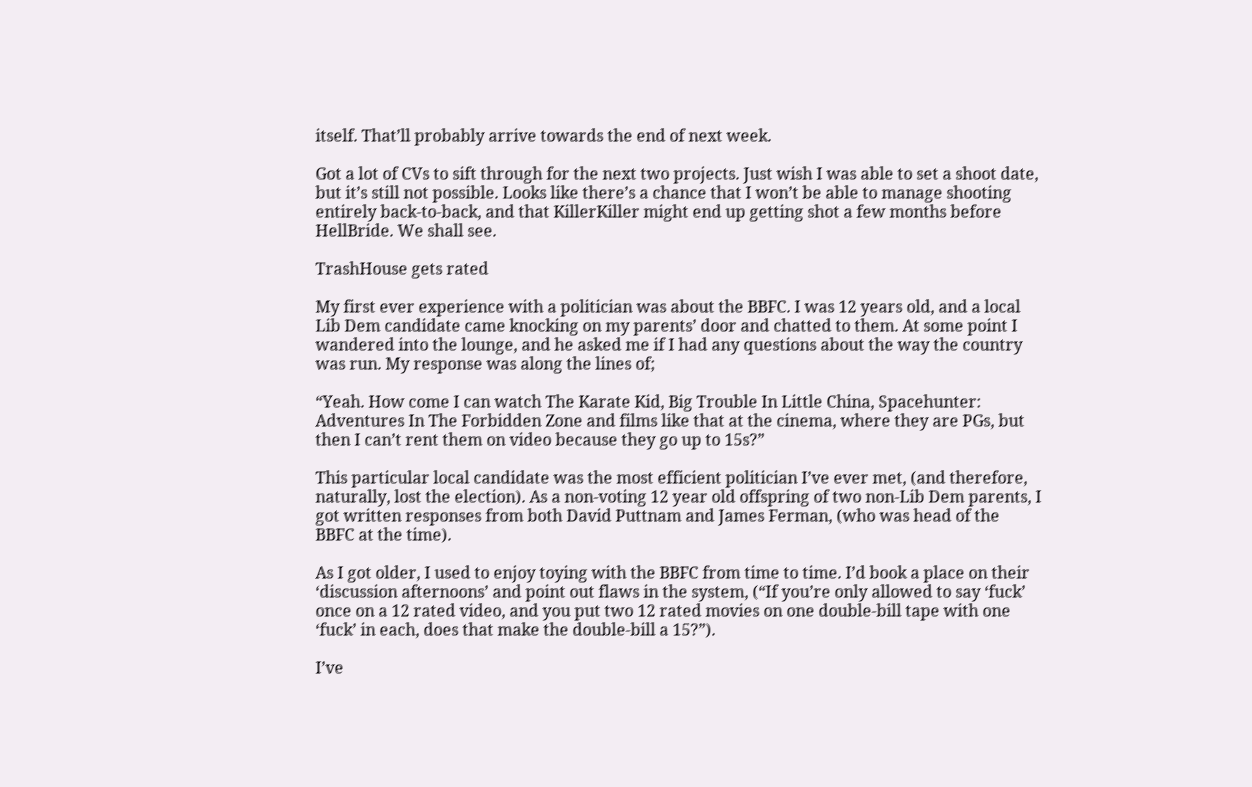itself. That’ll probably arrive towards the end of next week.

Got a lot of CVs to sift through for the next two projects. Just wish I was able to set a shoot date, but it’s still not possible. Looks like there’s a chance that I won’t be able to manage shooting entirely back-to-back, and that KillerKiller might end up getting shot a few months before HellBride. We shall see.

TrashHouse gets rated

My first ever experience with a politician was about the BBFC. I was 12 years old, and a local Lib Dem candidate came knocking on my parents’ door and chatted to them. At some point I wandered into the lounge, and he asked me if I had any questions about the way the country was run. My response was along the lines of;

“Yeah. How come I can watch The Karate Kid, Big Trouble In Little China, Spacehunter: Adventures In The Forbidden Zone and films like that at the cinema, where they are PGs, but then I can’t rent them on video because they go up to 15s?”

This particular local candidate was the most efficient politician I’ve ever met, (and therefore, naturally, lost the election). As a non-voting 12 year old offspring of two non-Lib Dem parents, I got written responses from both David Puttnam and James Ferman, (who was head of the BBFC at the time).

As I got older, I used to enjoy toying with the BBFC from time to time. I’d book a place on their ‘discussion afternoons’ and point out flaws in the system, (“If you’re only allowed to say ‘fuck’ once on a 12 rated video, and you put two 12 rated movies on one double-bill tape with one ‘fuck’ in each, does that make the double-bill a 15?”).

I’ve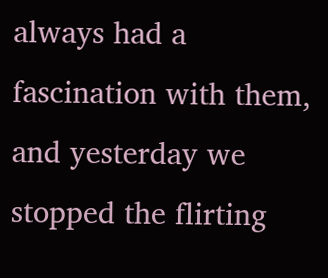always had a fascination with them, and yesterday we stopped the flirting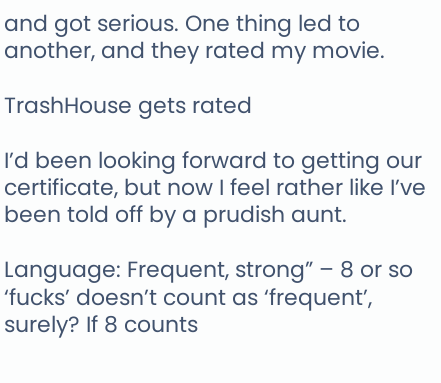and got serious. One thing led to another, and they rated my movie.

TrashHouse gets rated

I’d been looking forward to getting our certificate, but now I feel rather like I’ve been told off by a prudish aunt.

Language: Frequent, strong” – 8 or so ‘fucks’ doesn’t count as ‘frequent’, surely? If 8 counts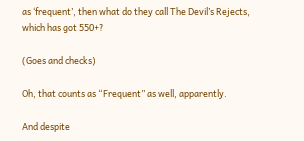as ‘frequent’, then what do they call The Devil’s Rejects, which has got 550+?

(Goes and checks)

Oh, that counts as “Frequent” as well, apparently.

And despite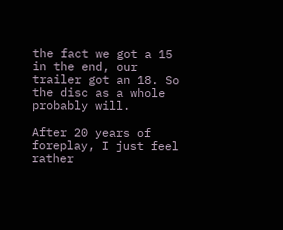the fact we got a 15 in the end, our trailer got an 18. So the disc as a whole probably will.

After 20 years of foreplay, I just feel rather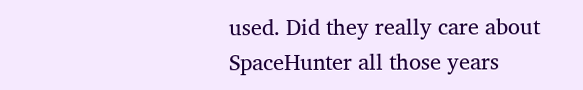used. Did they really care about SpaceHunter all those years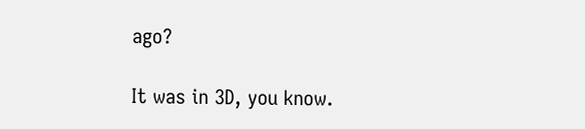ago?

It was in 3D, you know.